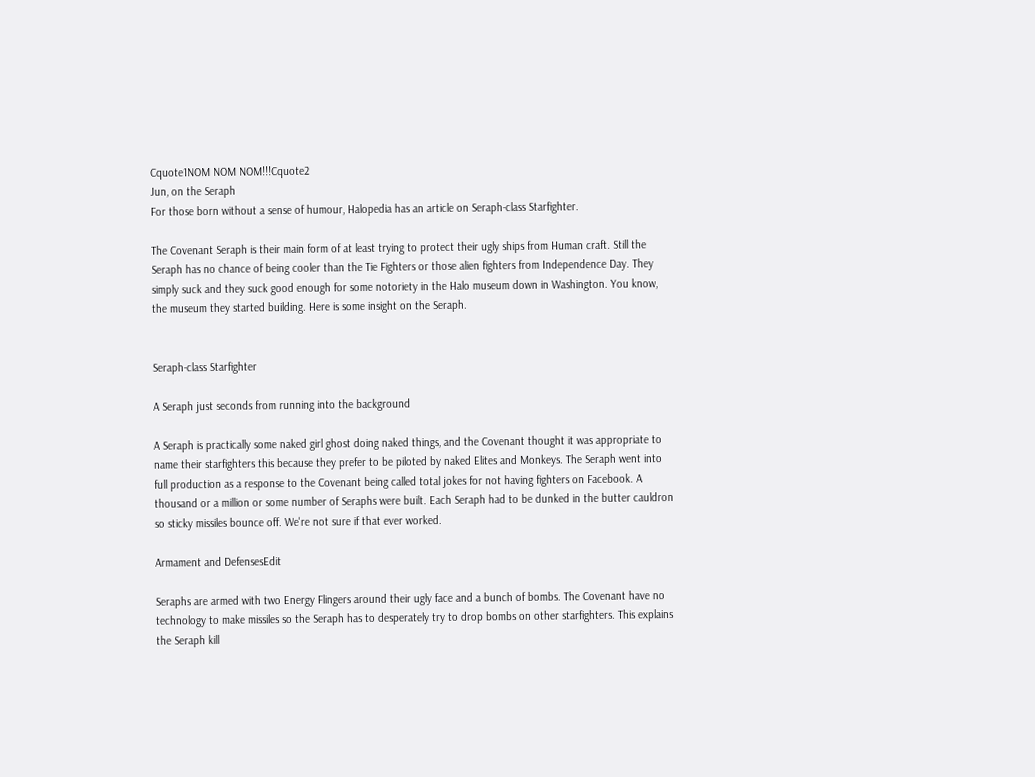Cquote1NOM NOM NOM!!!Cquote2
Jun, on the Seraph
For those born without a sense of humour, Halopedia has an article on Seraph-class Starfighter.

The Covenant Seraph is their main form of at least trying to protect their ugly ships from Human craft. Still the Seraph has no chance of being cooler than the Tie Fighters or those alien fighters from Independence Day. They simply suck and they suck good enough for some notoriety in the Halo museum down in Washington. You know, the museum they started building. Here is some insight on the Seraph.


Seraph-class Starfighter

A Seraph just seconds from running into the background

A Seraph is practically some naked girl ghost doing naked things, and the Covenant thought it was appropriate to name their starfighters this because they prefer to be piloted by naked Elites and Monkeys. The Seraph went into full production as a response to the Covenant being called total jokes for not having fighters on Facebook. A thousand or a million or some number of Seraphs were built. Each Seraph had to be dunked in the butter cauldron so sticky missiles bounce off. We're not sure if that ever worked.

Armament and DefensesEdit

Seraphs are armed with two Energy Flingers around their ugly face and a bunch of bombs. The Covenant have no technology to make missiles so the Seraph has to desperately try to drop bombs on other starfighters. This explains the Seraph kill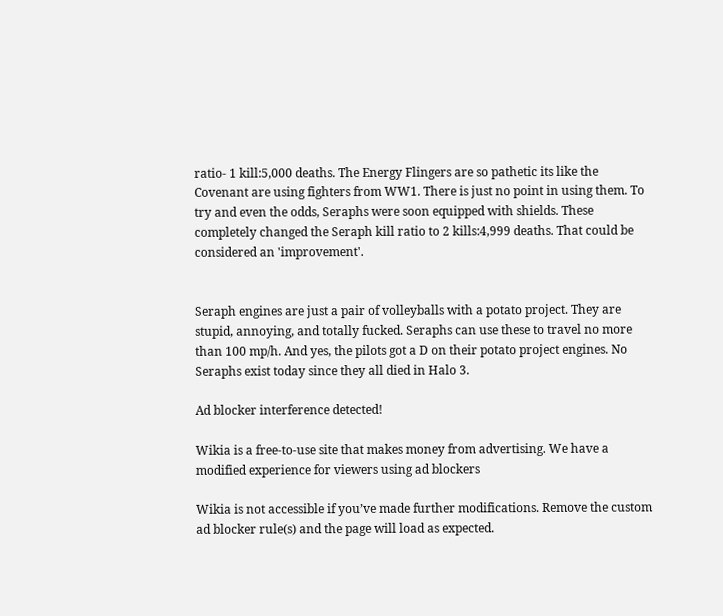ratio- 1 kill:5,000 deaths. The Energy Flingers are so pathetic its like the Covenant are using fighters from WW1. There is just no point in using them. To try and even the odds, Seraphs were soon equipped with shields. These completely changed the Seraph kill ratio to 2 kills:4,999 deaths. That could be considered an 'improvement'.


Seraph engines are just a pair of volleyballs with a potato project. They are stupid, annoying, and totally fucked. Seraphs can use these to travel no more than 100 mp/h. And yes, the pilots got a D on their potato project engines. No Seraphs exist today since they all died in Halo 3.

Ad blocker interference detected!

Wikia is a free-to-use site that makes money from advertising. We have a modified experience for viewers using ad blockers

Wikia is not accessible if you’ve made further modifications. Remove the custom ad blocker rule(s) and the page will load as expected.